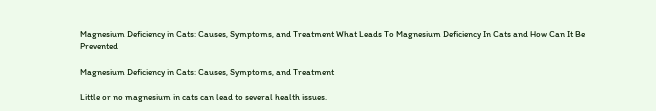Magnesium Deficiency in Cats: Causes, Symptoms, and Treatment What Leads To Magnesium Deficiency In Cats and How Can It Be Prevented

Magnesium Deficiency in Cats: Causes, Symptoms, and Treatment

Little or no magnesium in cats can lead to several health issues.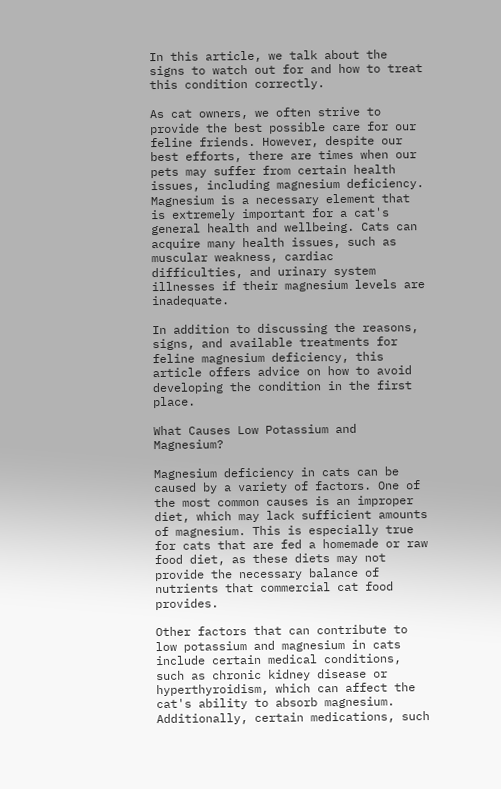In this article, we talk about the signs to watch out for and how to treat this condition correctly.

As cat owners, we often strive to provide the best possible care for our feline friends. However, despite our best efforts, there are times when our pets may suffer from certain health issues, including magnesium deficiency. Magnesium is a necessary element that is extremely important for a cat's general health and wellbeing. Cats can acquire many health issues, such as muscular weakness, cardiac difficulties, and urinary system illnesses if their magnesium levels are inadequate.

In addition to discussing the reasons, signs, and available treatments for feline magnesium deficiency, this article offers advice on how to avoid developing the condition in the first place.

What Causes Low Potassium and Magnesium?

Magnesium deficiency in cats can be caused by a variety of factors. One of the most common causes is an improper diet, which may lack sufficient amounts of magnesium. This is especially true for cats that are fed a homemade or raw food diet, as these diets may not provide the necessary balance of nutrients that commercial cat food provides.

Other factors that can contribute to low potassium and magnesium in cats include certain medical conditions, such as chronic kidney disease or hyperthyroidism, which can affect the cat's ability to absorb magnesium. Additionally, certain medications, such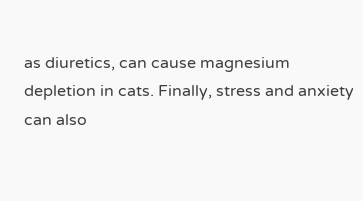as diuretics, can cause magnesium depletion in cats. Finally, stress and anxiety can also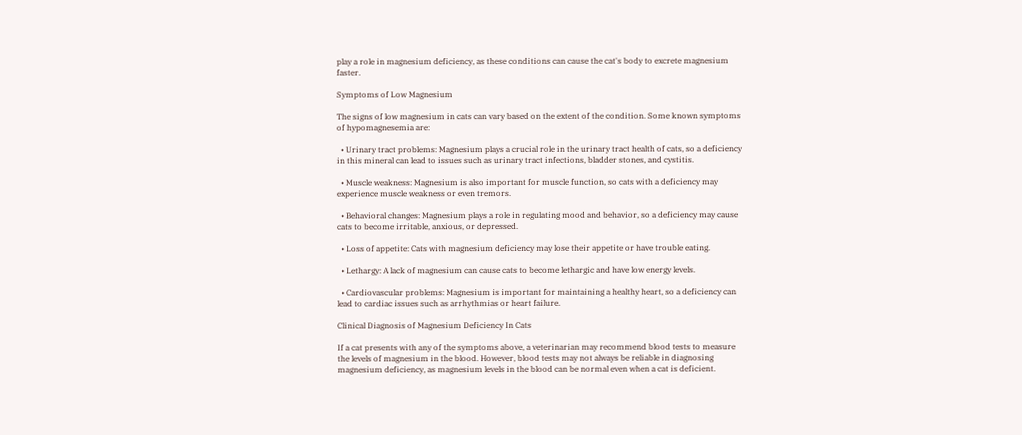play a role in magnesium deficiency, as these conditions can cause the cat's body to excrete magnesium faster.

Symptoms of Low Magnesium

The signs of low magnesium in cats can vary based on the extent of the condition. Some known symptoms of hypomagnesemia are:

  • Urinary tract problems: Magnesium plays a crucial role in the urinary tract health of cats, so a deficiency in this mineral can lead to issues such as urinary tract infections, bladder stones, and cystitis.

  • Muscle weakness: Magnesium is also important for muscle function, so cats with a deficiency may experience muscle weakness or even tremors.

  • Behavioral changes: Magnesium plays a role in regulating mood and behavior, so a deficiency may cause cats to become irritable, anxious, or depressed.

  • Loss of appetite: Cats with magnesium deficiency may lose their appetite or have trouble eating.

  • Lethargy: A lack of magnesium can cause cats to become lethargic and have low energy levels.

  • Cardiovascular problems: Magnesium is important for maintaining a healthy heart, so a deficiency can lead to cardiac issues such as arrhythmias or heart failure.

Clinical Diagnosis of Magnesium Deficiency In Cats

If a cat presents with any of the symptoms above, a veterinarian may recommend blood tests to measure the levels of magnesium in the blood. However, blood tests may not always be reliable in diagnosing magnesium deficiency, as magnesium levels in the blood can be normal even when a cat is deficient.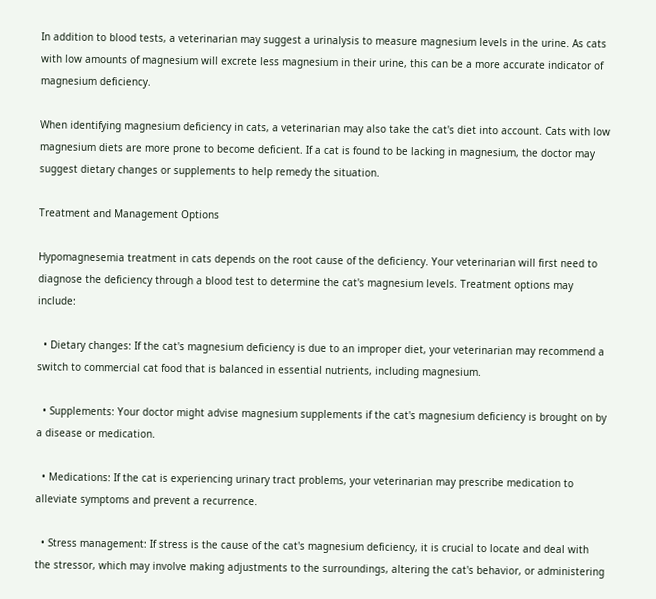In addition to blood tests, a veterinarian may suggest a urinalysis to measure magnesium levels in the urine. As cats with low amounts of magnesium will excrete less magnesium in their urine, this can be a more accurate indicator of magnesium deficiency.

When identifying magnesium deficiency in cats, a veterinarian may also take the cat's diet into account. Cats with low magnesium diets are more prone to become deficient. If a cat is found to be lacking in magnesium, the doctor may suggest dietary changes or supplements to help remedy the situation.

Treatment and Management Options

Hypomagnesemia treatment in cats depends on the root cause of the deficiency. Your veterinarian will first need to diagnose the deficiency through a blood test to determine the cat's magnesium levels. Treatment options may include:

  • Dietary changes: If the cat's magnesium deficiency is due to an improper diet, your veterinarian may recommend a switch to commercial cat food that is balanced in essential nutrients, including magnesium.

  • Supplements: Your doctor might advise magnesium supplements if the cat's magnesium deficiency is brought on by a disease or medication.

  • Medications: If the cat is experiencing urinary tract problems, your veterinarian may prescribe medication to alleviate symptoms and prevent a recurrence.

  • Stress management: If stress is the cause of the cat's magnesium deficiency, it is crucial to locate and deal with the stressor, which may involve making adjustments to the surroundings, altering the cat's behavior, or administering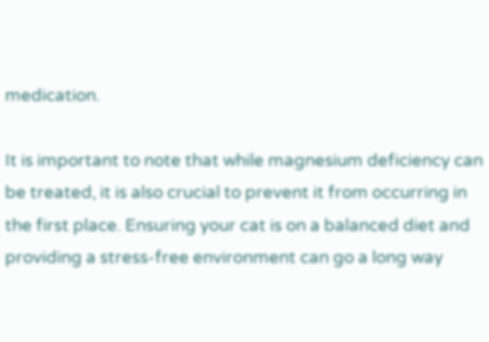medication.

It is important to note that while magnesium deficiency can be treated, it is also crucial to prevent it from occurring in the first place. Ensuring your cat is on a balanced diet and providing a stress-free environment can go a long way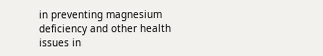in preventing magnesium deficiency and other health issues in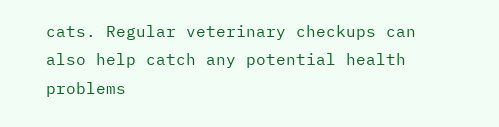cats. Regular veterinary checkups can also help catch any potential health problems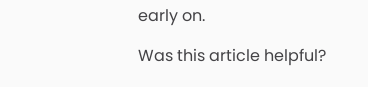early on.

Was this article helpful?